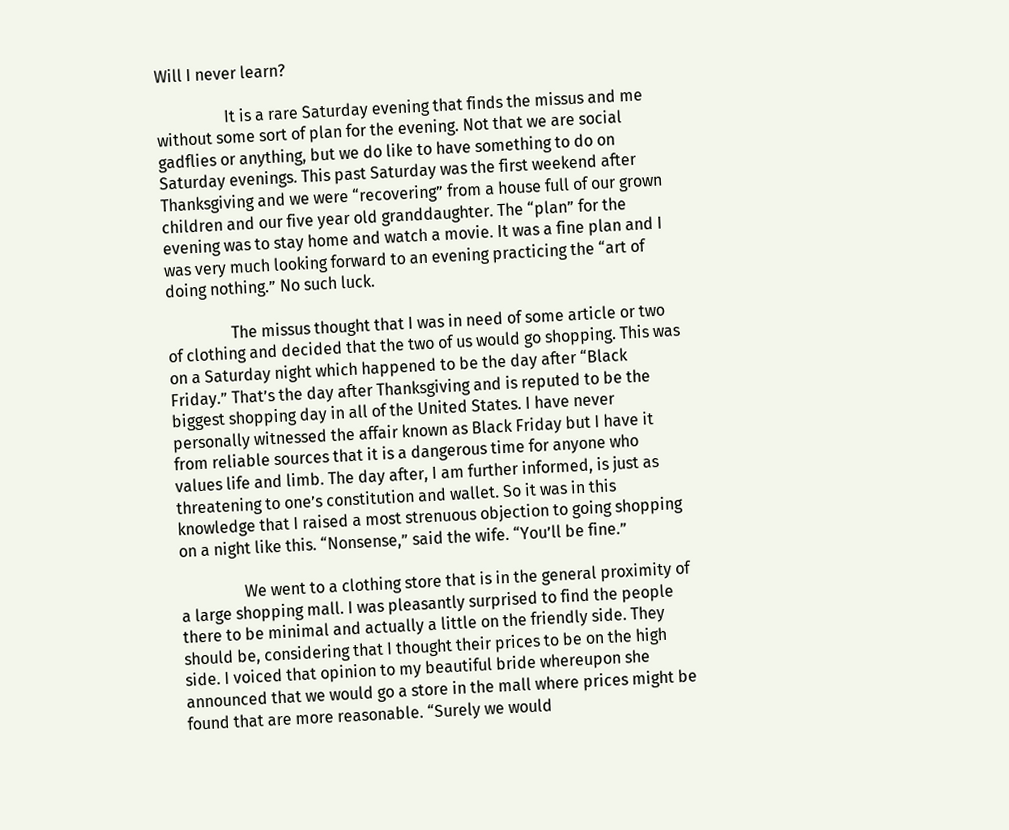Will I never learn?

                 It is a rare Saturday evening that finds the missus and me without some sort of plan for the evening. Not that we are social gadflies or anything, but we do like to have something to do on Saturday evenings. This past Saturday was the first weekend after Thanksgiving and we were “recovering” from a house full of our grown children and our five year old granddaughter. The “plan” for the evening was to stay home and watch a movie. It was a fine plan and I was very much looking forward to an evening practicing the “art of doing nothing.” No such luck.

                The missus thought that I was in need of some article or two of clothing and decided that the two of us would go shopping. This was on a Saturday night which happened to be the day after “Black Friday.” That’s the day after Thanksgiving and is reputed to be the biggest shopping day in all of the United States. I have never personally witnessed the affair known as Black Friday but I have it from reliable sources that it is a dangerous time for anyone who values life and limb. The day after, I am further informed, is just as threatening to one’s constitution and wallet. So it was in this knowledge that I raised a most strenuous objection to going shopping on a night like this. “Nonsense,” said the wife. “You’ll be fine.”

                We went to a clothing store that is in the general proximity of a large shopping mall. I was pleasantly surprised to find the people there to be minimal and actually a little on the friendly side. They should be, considering that I thought their prices to be on the high side. I voiced that opinion to my beautiful bride whereupon she announced that we would go a store in the mall where prices might be found that are more reasonable. “Surely we would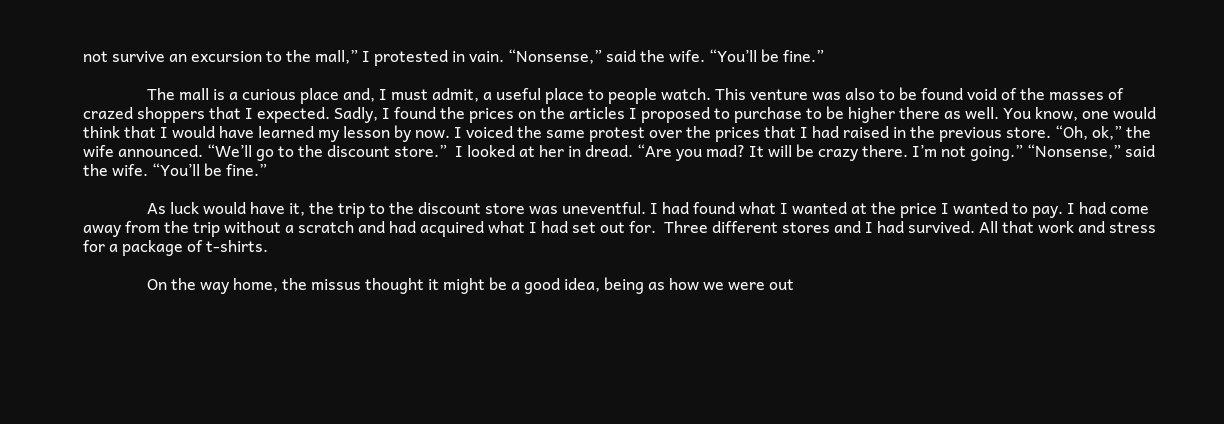not survive an excursion to the mall,” I protested in vain. “Nonsense,” said the wife. “You’ll be fine.”

                The mall is a curious place and, I must admit, a useful place to people watch. This venture was also to be found void of the masses of crazed shoppers that I expected. Sadly, I found the prices on the articles I proposed to purchase to be higher there as well. You know, one would think that I would have learned my lesson by now. I voiced the same protest over the prices that I had raised in the previous store. “Oh, ok,” the wife announced. “We’ll go to the discount store.”  I looked at her in dread. “Are you mad? It will be crazy there. I’m not going.” “Nonsense,” said the wife. “You’ll be fine.”

                As luck would have it, the trip to the discount store was uneventful. I had found what I wanted at the price I wanted to pay. I had come away from the trip without a scratch and had acquired what I had set out for.  Three different stores and I had survived. All that work and stress for a package of t-shirts.

                On the way home, the missus thought it might be a good idea, being as how we were out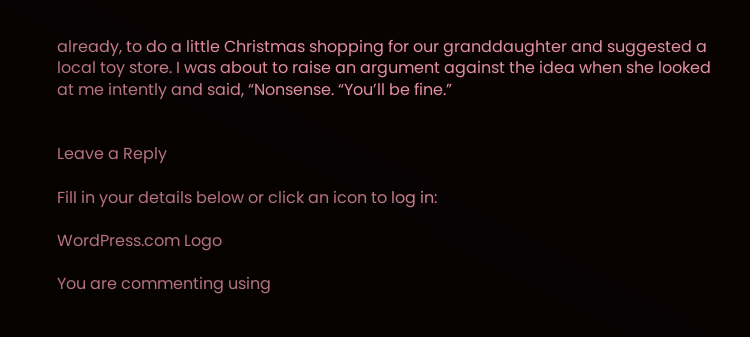already, to do a little Christmas shopping for our granddaughter and suggested a local toy store. I was about to raise an argument against the idea when she looked at me intently and said, “Nonsense. “You’ll be fine.”


Leave a Reply

Fill in your details below or click an icon to log in:

WordPress.com Logo

You are commenting using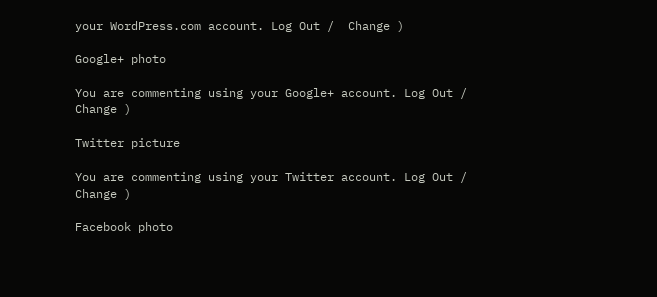your WordPress.com account. Log Out /  Change )

Google+ photo

You are commenting using your Google+ account. Log Out /  Change )

Twitter picture

You are commenting using your Twitter account. Log Out /  Change )

Facebook photo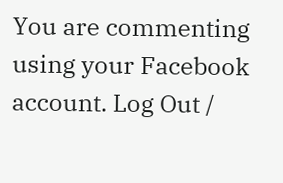You are commenting using your Facebook account. Log Out /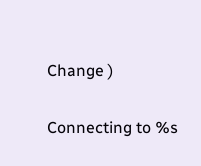Change )

Connecting to %s